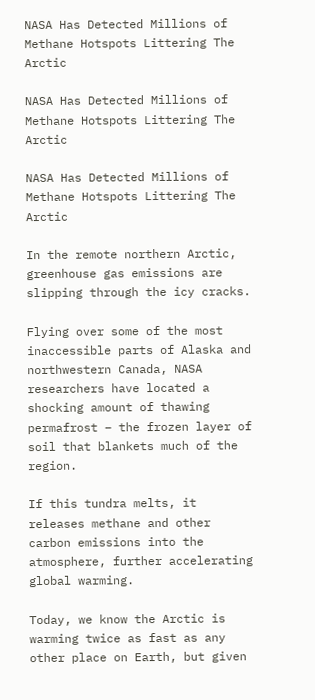NASA Has Detected Millions of Methane Hotspots Littering The Arctic

NASA Has Detected Millions of Methane Hotspots Littering The Arctic

NASA Has Detected Millions of Methane Hotspots Littering The Arctic

In the remote northern Arctic, greenhouse gas emissions are slipping through the icy cracks.

Flying over some of the most inaccessible parts of Alaska and northwestern Canada, NASA researchers have located a shocking amount of thawing permafrost – the frozen layer of soil that blankets much of the region.

If this tundra melts, it releases methane and other carbon emissions into the atmosphere, further accelerating global warming.

Today, we know the Arctic is warming twice as fast as any other place on Earth, but given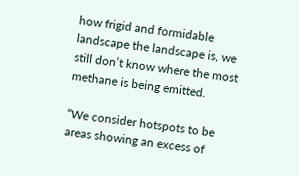how frigid and formidable landscape the landscape is, we still don’t know where the most methane is being emitted.

“We consider hotspots to be areas showing an excess of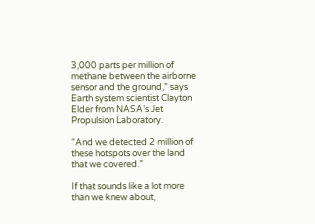3,000 parts per million of methane between the airborne sensor and the ground,” says Earth system scientist Clayton Elder from NASA’s Jet Propulsion Laboratory.

“And we detected 2 million of these hotspots over the land that we covered.”

If that sounds like a lot more than we knew about,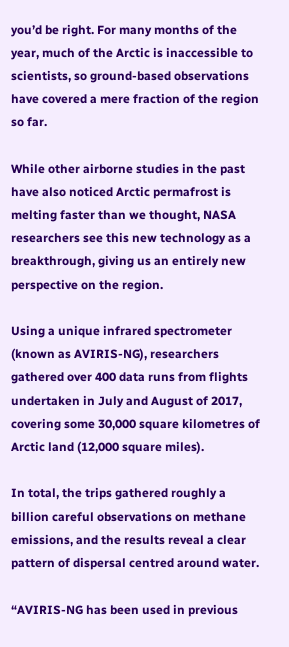you’d be right. For many months of the year, much of the Arctic is inaccessible to scientists, so ground-based observations have covered a mere fraction of the region so far.

While other airborne studies in the past have also noticed Arctic permafrost is melting faster than we thought, NASA researchers see this new technology as a breakthrough, giving us an entirely new perspective on the region.

Using a unique infrared spectrometer (known as AVIRIS-NG), researchers gathered over 400 data runs from flights undertaken in July and August of 2017, covering some 30,000 square kilometres of Arctic land (12,000 square miles).

In total, the trips gathered roughly a billion careful observations on methane emissions, and the results reveal a clear pattern of dispersal centred around water.

“AVIRIS-NG has been used in previous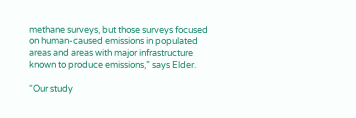methane surveys, but those surveys focused on human-caused emissions in populated areas and areas with major infrastructure known to produce emissions,” says Elder.

“Our study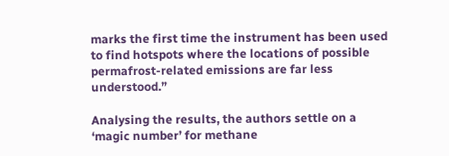marks the first time the instrument has been used to find hotspots where the locations of possible permafrost-related emissions are far less understood.”

Analysing the results, the authors settle on a ‘magic number’ for methane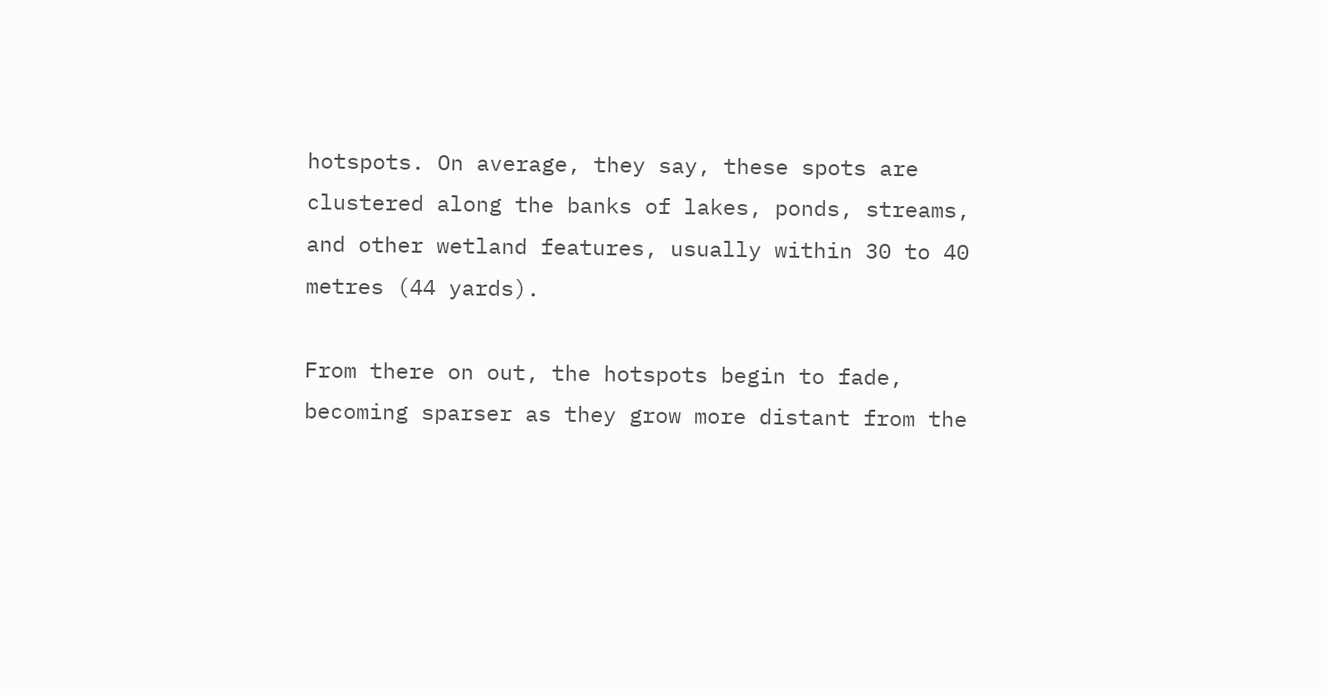hotspots. On average, they say, these spots are clustered along the banks of lakes, ponds, streams, and other wetland features, usually within 30 to 40 metres (44 yards).

From there on out, the hotspots begin to fade, becoming sparser as they grow more distant from the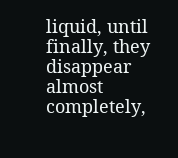liquid, until finally, they disappear almost completely,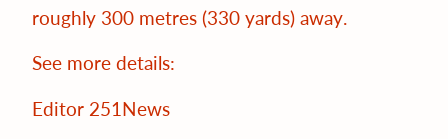roughly 300 metres (330 yards) away.

See more details:

Editor 251News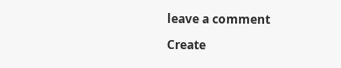leave a comment

Create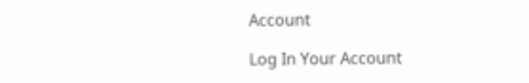Account

Log In Your Account